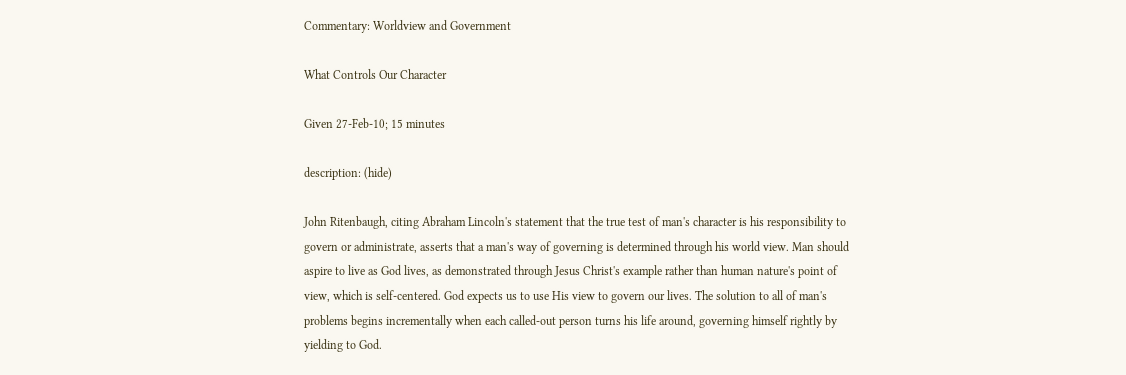Commentary: Worldview and Government

What Controls Our Character

Given 27-Feb-10; 15 minutes

description: (hide)

John Ritenbaugh, citing Abraham Lincoln's statement that the true test of man's character is his responsibility to govern or administrate, asserts that a man's way of governing is determined through his world view. Man should aspire to live as God lives, as demonstrated through Jesus Christ's example rather than human nature's point of view, which is self-centered. God expects us to use His view to govern our lives. The solution to all of man's problems begins incrementally when each called-out person turns his life around, governing himself rightly by yielding to God.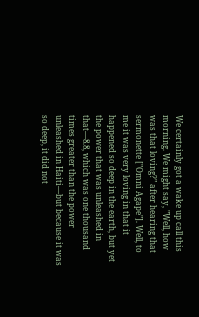We certainly got a wake up call this morning. We might say, "Well, how was that loving?" after hearing that sermonette ["Omni Agape"]. Well, to me it was very loving in that it happened so deep in the earth, but yet the power that was unleashed in that—8.8, which was one thousand times greater than the power unleashed in Haiti—but because it was so deep, it did not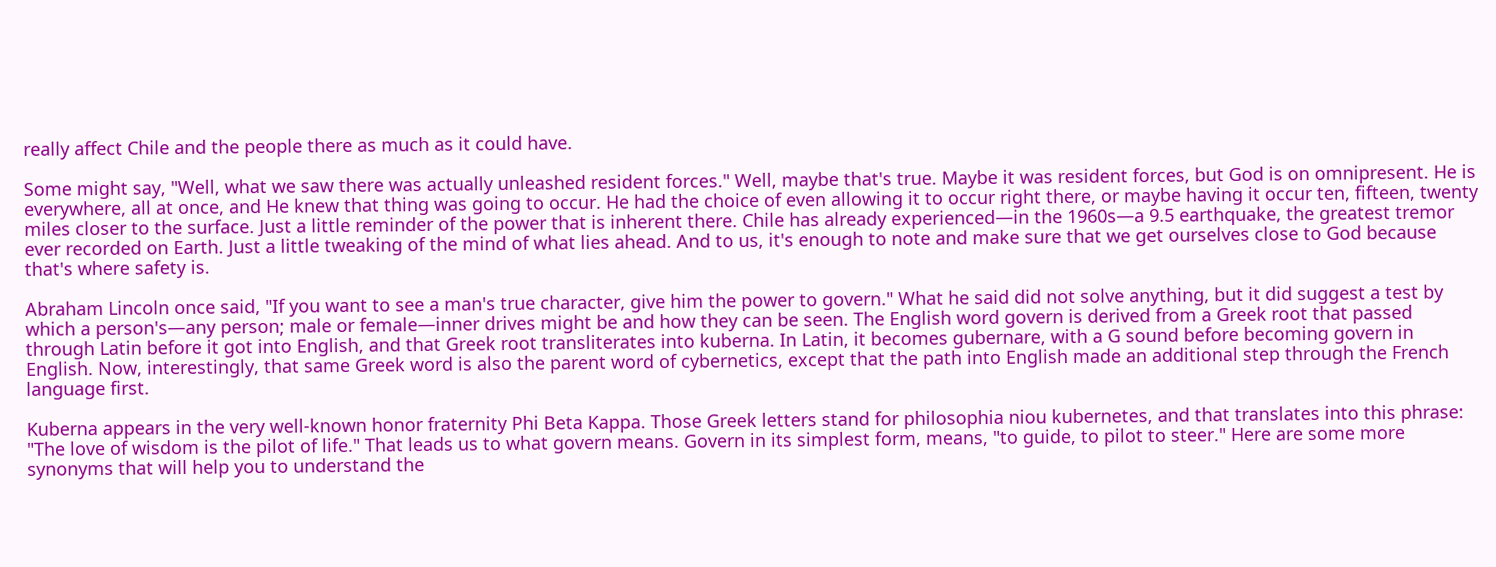really affect Chile and the people there as much as it could have.

Some might say, "Well, what we saw there was actually unleashed resident forces." Well, maybe that's true. Maybe it was resident forces, but God is on omnipresent. He is everywhere, all at once, and He knew that thing was going to occur. He had the choice of even allowing it to occur right there, or maybe having it occur ten, fifteen, twenty miles closer to the surface. Just a little reminder of the power that is inherent there. Chile has already experienced—in the 1960s—a 9.5 earthquake, the greatest tremor ever recorded on Earth. Just a little tweaking of the mind of what lies ahead. And to us, it's enough to note and make sure that we get ourselves close to God because that's where safety is.

Abraham Lincoln once said, "If you want to see a man's true character, give him the power to govern." What he said did not solve anything, but it did suggest a test by which a person's—any person; male or female—inner drives might be and how they can be seen. The English word govern is derived from a Greek root that passed through Latin before it got into English, and that Greek root transliterates into kuberna. In Latin, it becomes gubernare, with a G sound before becoming govern in English. Now, interestingly, that same Greek word is also the parent word of cybernetics, except that the path into English made an additional step through the French language first.

Kuberna appears in the very well-known honor fraternity Phi Beta Kappa. Those Greek letters stand for philosophia niou kubernetes, and that translates into this phrase: "The love of wisdom is the pilot of life." That leads us to what govern means. Govern in its simplest form, means, "to guide, to pilot to steer." Here are some more synonyms that will help you to understand the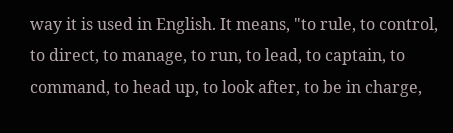way it is used in English. It means, "to rule, to control, to direct, to manage, to run, to lead, to captain, to command, to head up, to look after, to be in charge,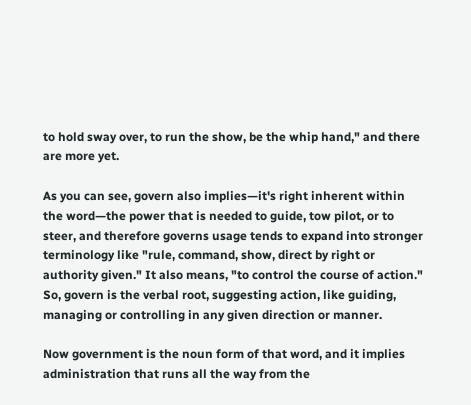to hold sway over, to run the show, be the whip hand," and there are more yet.

As you can see, govern also implies—it's right inherent within the word—the power that is needed to guide, tow pilot, or to steer, and therefore governs usage tends to expand into stronger terminology like "rule, command, show, direct by right or authority given." It also means, "to control the course of action." So, govern is the verbal root, suggesting action, like guiding, managing or controlling in any given direction or manner.

Now government is the noun form of that word, and it implies administration that runs all the way from the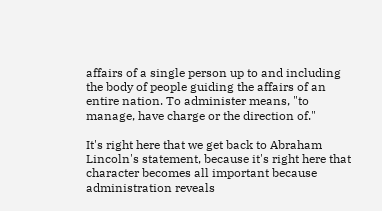affairs of a single person up to and including the body of people guiding the affairs of an entire nation. To administer means, "to manage, have charge or the direction of."

It's right here that we get back to Abraham Lincoln's statement, because it's right here that character becomes all important because administration reveals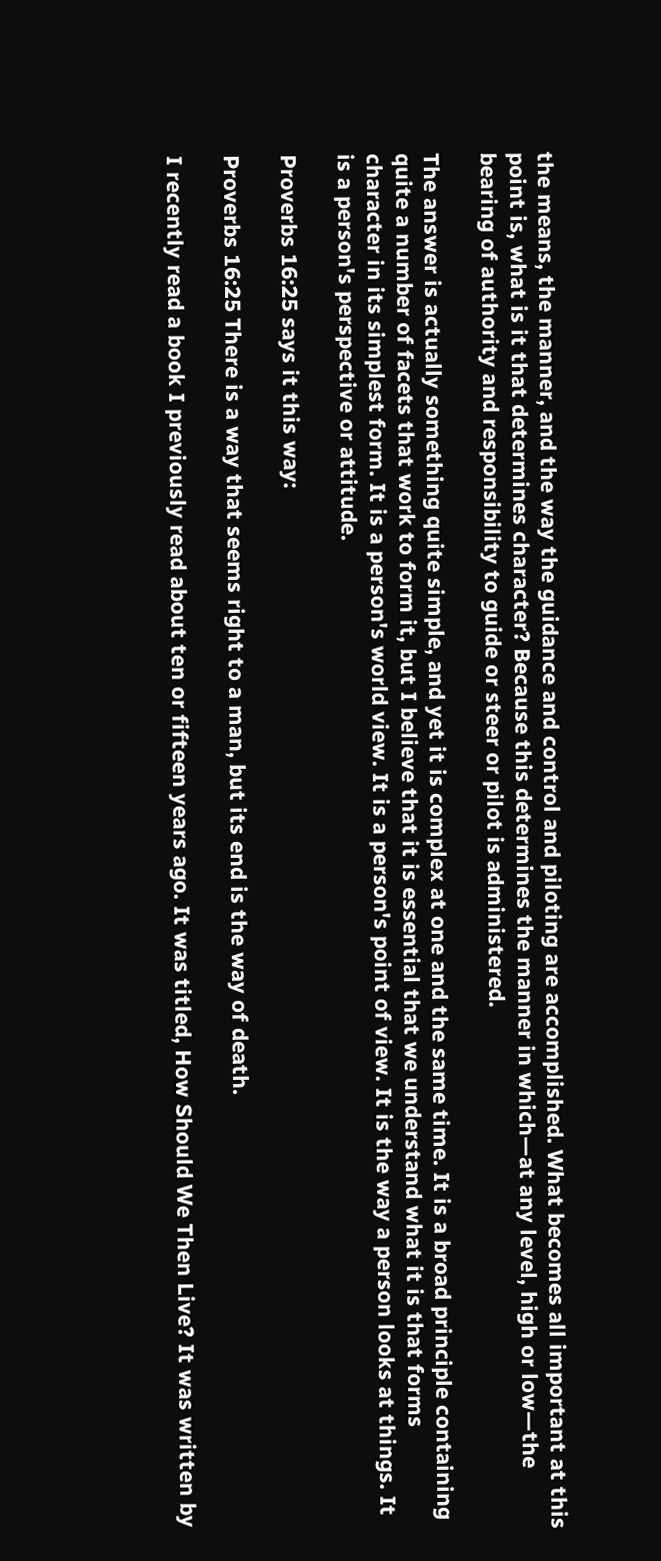the means, the manner, and the way the guidance and control and piloting are accomplished. What becomes all important at this point is, what is it that determines character? Because this determines the manner in which—at any level, high or low—the bearing of authority and responsibility to guide or steer or pilot is administered.

The answer is actually something quite simple, and yet it is complex at one and the same time. It is a broad principle containing quite a number of facets that work to form it, but I believe that it is essential that we understand what it is that forms character in its simplest form. It is a person's world view. It is a person's point of view. It is the way a person looks at things. It is a person's perspective or attitude.

Proverbs 16:25 says it this way:

Proverbs 16:25 There is a way that seems right to a man, but its end is the way of death.

I recently read a book I previously read about ten or fifteen years ago. It was titled, How Should We Then Live? It was written by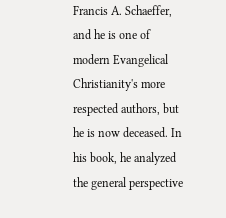Francis A. Schaeffer, and he is one of modern Evangelical Christianity's more respected authors, but he is now deceased. In his book, he analyzed the general perspective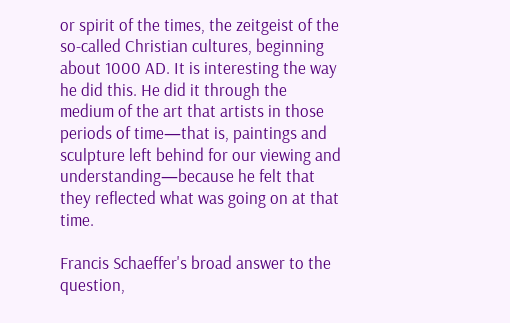or spirit of the times, the zeitgeist of the so-called Christian cultures, beginning about 1000 AD. It is interesting the way he did this. He did it through the medium of the art that artists in those periods of time—that is, paintings and sculpture left behind for our viewing and understanding—because he felt that they reflected what was going on at that time.

Francis Schaeffer's broad answer to the question,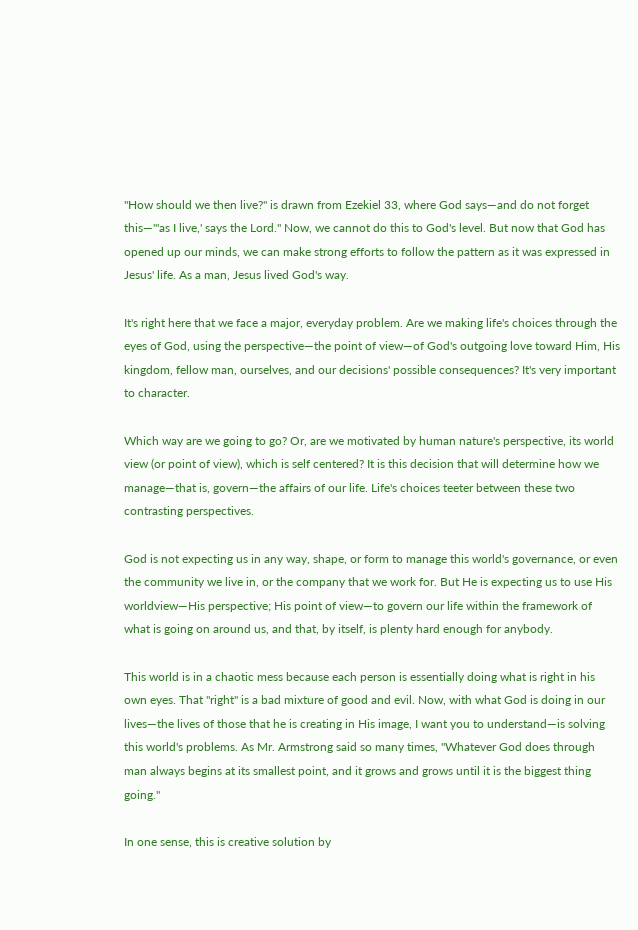"How should we then live?" is drawn from Ezekiel 33, where God says—and do not forget this—"'as I live,' says the Lord." Now, we cannot do this to God's level. But now that God has opened up our minds, we can make strong efforts to follow the pattern as it was expressed in Jesus' life. As a man, Jesus lived God's way.

It's right here that we face a major, everyday problem. Are we making life's choices through the eyes of God, using the perspective—the point of view—of God's outgoing love toward Him, His kingdom, fellow man, ourselves, and our decisions' possible consequences? It's very important to character.

Which way are we going to go? Or, are we motivated by human nature's perspective, its world view (or point of view), which is self centered? It is this decision that will determine how we manage—that is, govern—the affairs of our life. Life's choices teeter between these two contrasting perspectives.

God is not expecting us in any way, shape, or form to manage this world's governance, or even the community we live in, or the company that we work for. But He is expecting us to use His worldview—His perspective; His point of view—to govern our life within the framework of what is going on around us, and that, by itself, is plenty hard enough for anybody.

This world is in a chaotic mess because each person is essentially doing what is right in his own eyes. That "right" is a bad mixture of good and evil. Now, with what God is doing in our lives—the lives of those that he is creating in His image, I want you to understand—is solving this world's problems. As Mr. Armstrong said so many times, "Whatever God does through man always begins at its smallest point, and it grows and grows until it is the biggest thing going."

In one sense, this is creative solution by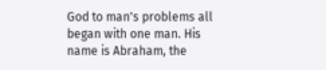God to man's problems all began with one man. His name is Abraham, the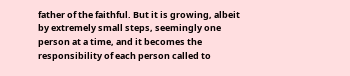father of the faithful. But it is growing, albeit by extremely small steps, seemingly one person at a time, and it becomes the responsibility of each person called to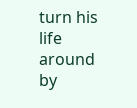turn his life around by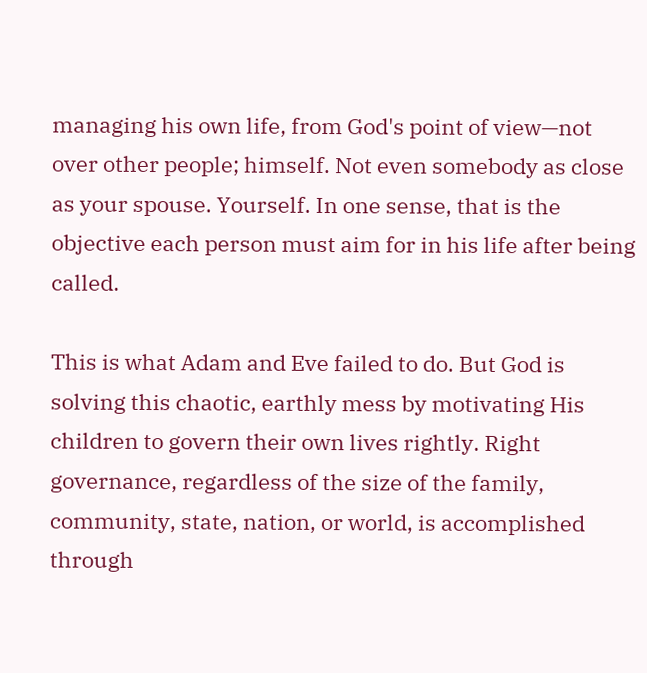managing his own life, from God's point of view—not over other people; himself. Not even somebody as close as your spouse. Yourself. In one sense, that is the objective each person must aim for in his life after being called.

This is what Adam and Eve failed to do. But God is solving this chaotic, earthly mess by motivating His children to govern their own lives rightly. Right governance, regardless of the size of the family, community, state, nation, or world, is accomplished through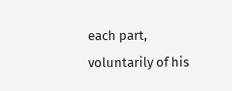each part, voluntarily of his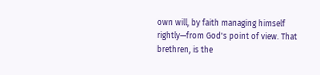own will, by faith managing himself rightly—from God's point of view. That brethren, is the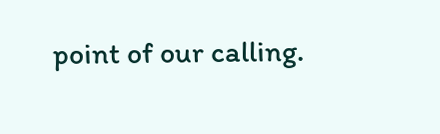point of our calling.